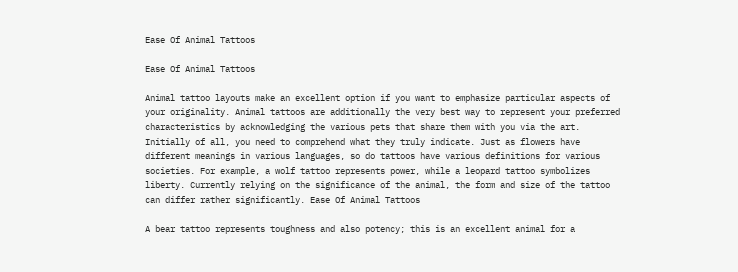Ease Of Animal Tattoos

Ease Of Animal Tattoos

Animal tattoo layouts make an excellent option if you want to emphasize particular aspects of your originality. Animal tattoos are additionally the very best way to represent your preferred characteristics by acknowledging the various pets that share them with you via the art. Initially of all, you need to comprehend what they truly indicate. Just as flowers have different meanings in various languages, so do tattoos have various definitions for various societies. For example, a wolf tattoo represents power, while a leopard tattoo symbolizes liberty. Currently relying on the significance of the animal, the form and size of the tattoo can differ rather significantly. Ease Of Animal Tattoos

A bear tattoo represents toughness and also potency; this is an excellent animal for a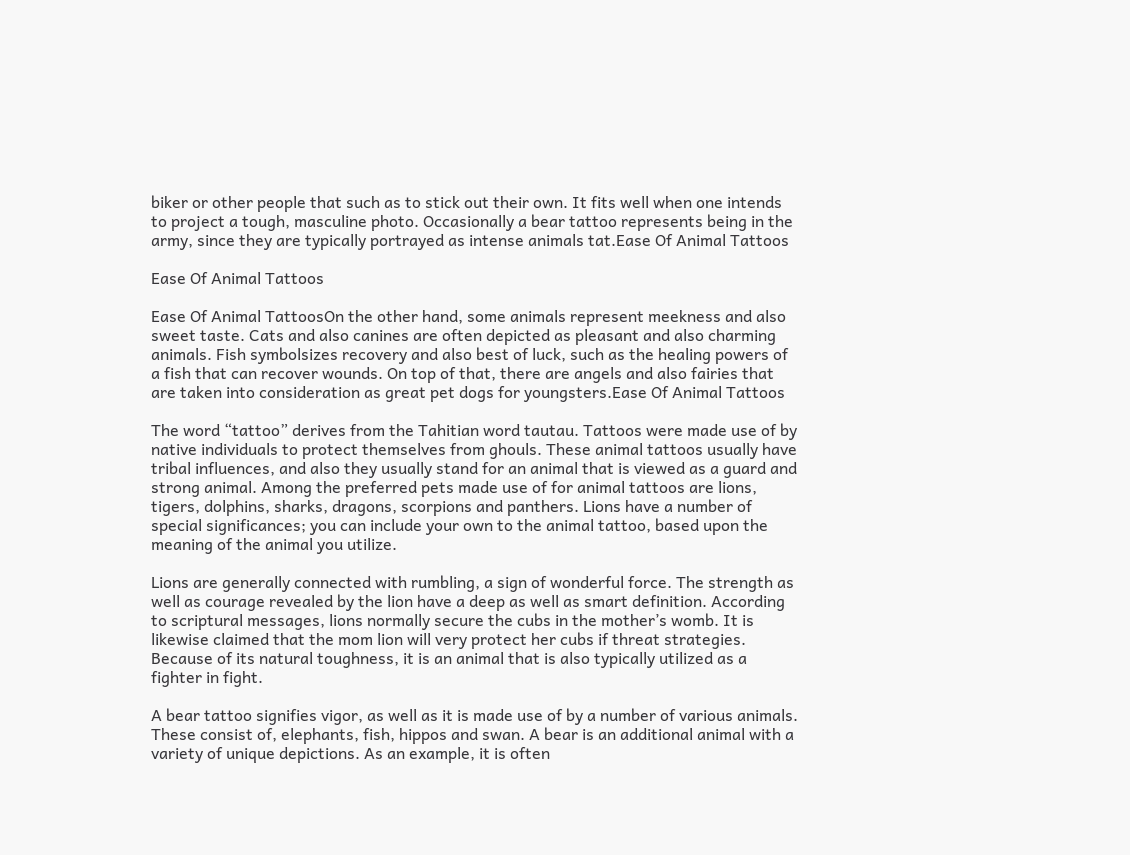biker or other people that such as to stick out their own. It fits well when one intends to project a tough, masculine photo. Occasionally a bear tattoo represents being in the army, since they are typically portrayed as intense animals tat.Ease Of Animal Tattoos

Ease Of Animal Tattoos

Ease Of Animal TattoosOn the other hand, some animals represent meekness and also sweet taste. Cats and also canines are often depicted as pleasant and also charming animals. Fish symbolsizes recovery and also best of luck, such as the healing powers of a fish that can recover wounds. On top of that, there are angels and also fairies that are taken into consideration as great pet dogs for youngsters.Ease Of Animal Tattoos

The word “tattoo” derives from the Tahitian word tautau. Tattoos were made use of by native individuals to protect themselves from ghouls. These animal tattoos usually have tribal influences, and also they usually stand for an animal that is viewed as a guard and strong animal. Among the preferred pets made use of for animal tattoos are lions, tigers, dolphins, sharks, dragons, scorpions and panthers. Lions have a number of special significances; you can include your own to the animal tattoo, based upon the meaning of the animal you utilize.

Lions are generally connected with rumbling, a sign of wonderful force. The strength as well as courage revealed by the lion have a deep as well as smart definition. According to scriptural messages, lions normally secure the cubs in the mother’s womb. It is likewise claimed that the mom lion will very protect her cubs if threat strategies. Because of its natural toughness, it is an animal that is also typically utilized as a fighter in fight.

A bear tattoo signifies vigor, as well as it is made use of by a number of various animals. These consist of, elephants, fish, hippos and swan. A bear is an additional animal with a variety of unique depictions. As an example, it is often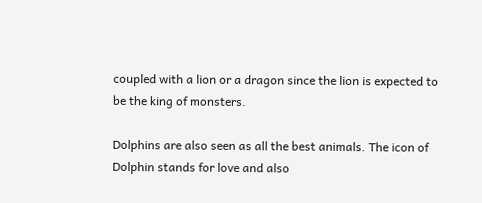coupled with a lion or a dragon since the lion is expected to be the king of monsters.

Dolphins are also seen as all the best animals. The icon of Dolphin stands for love and also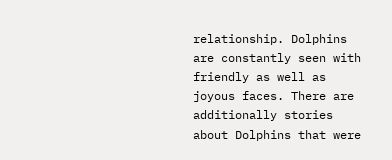relationship. Dolphins are constantly seen with friendly as well as joyous faces. There are additionally stories about Dolphins that were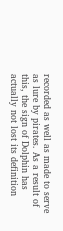recorded as well as made to serve as lure by pirates. As a result of this, the sign of Dolphin has actually not lost its definition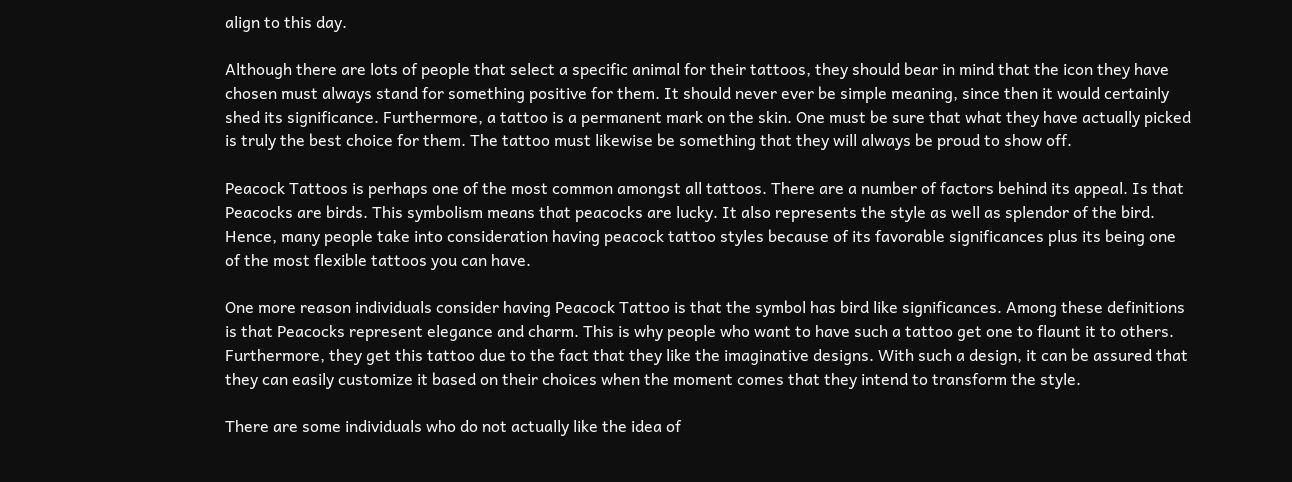align to this day.

Although there are lots of people that select a specific animal for their tattoos, they should bear in mind that the icon they have chosen must always stand for something positive for them. It should never ever be simple meaning, since then it would certainly shed its significance. Furthermore, a tattoo is a permanent mark on the skin. One must be sure that what they have actually picked is truly the best choice for them. The tattoo must likewise be something that they will always be proud to show off.

Peacock Tattoos is perhaps one of the most common amongst all tattoos. There are a number of factors behind its appeal. Is that Peacocks are birds. This symbolism means that peacocks are lucky. It also represents the style as well as splendor of the bird. Hence, many people take into consideration having peacock tattoo styles because of its favorable significances plus its being one of the most flexible tattoos you can have.

One more reason individuals consider having Peacock Tattoo is that the symbol has bird like significances. Among these definitions is that Peacocks represent elegance and charm. This is why people who want to have such a tattoo get one to flaunt it to others. Furthermore, they get this tattoo due to the fact that they like the imaginative designs. With such a design, it can be assured that they can easily customize it based on their choices when the moment comes that they intend to transform the style.

There are some individuals who do not actually like the idea of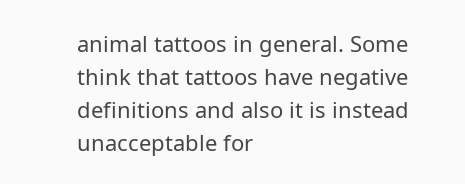animal tattoos in general. Some think that tattoos have negative definitions and also it is instead unacceptable for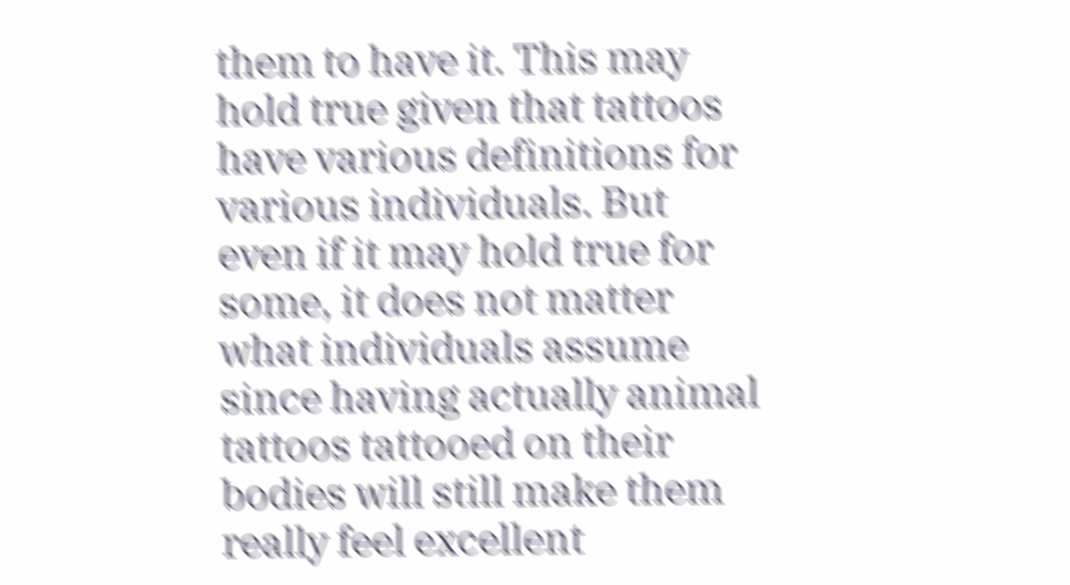them to have it. This may hold true given that tattoos have various definitions for various individuals. But even if it may hold true for some, it does not matter what individuals assume since having actually animal tattoos tattooed on their bodies will still make them really feel excellent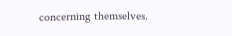concerning themselves.